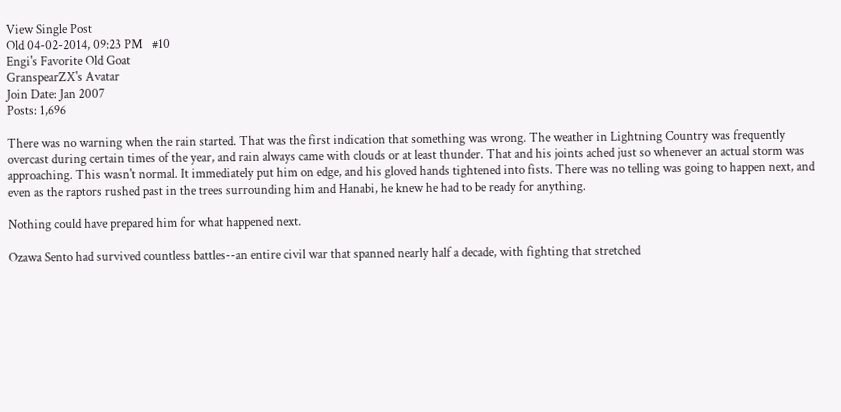View Single Post
Old 04-02-2014, 09:23 PM   #10
Engi's Favorite Old Goat
GranspearZX's Avatar
Join Date: Jan 2007
Posts: 1,696

There was no warning when the rain started. That was the first indication that something was wrong. The weather in Lightning Country was frequently overcast during certain times of the year, and rain always came with clouds or at least thunder. That and his joints ached just so whenever an actual storm was approaching. This wasn't normal. It immediately put him on edge, and his gloved hands tightened into fists. There was no telling was going to happen next, and even as the raptors rushed past in the trees surrounding him and Hanabi, he knew he had to be ready for anything.

Nothing could have prepared him for what happened next.

Ozawa Sento had survived countless battles--an entire civil war that spanned nearly half a decade, with fighting that stretched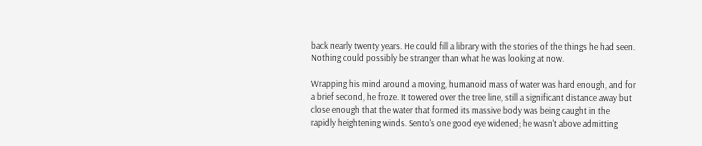back nearly twenty years. He could fill a library with the stories of the things he had seen. Nothing could possibly be stranger than what he was looking at now.

Wrapping his mind around a moving, humanoid mass of water was hard enough, and for a brief second, he froze. It towered over the tree line, still a significant distance away but close enough that the water that formed its massive body was being caught in the rapidly heightening winds. Sento's one good eye widened; he wasn't above admitting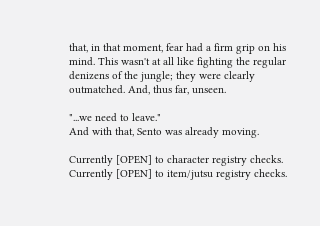that, in that moment, fear had a firm grip on his mind. This wasn't at all like fighting the regular denizens of the jungle; they were clearly outmatched. And, thus far, unseen.

"...we need to leave."
And with that, Sento was already moving.

Currently [OPEN] to character registry checks.
Currently [OPEN] to item/jutsu registry checks.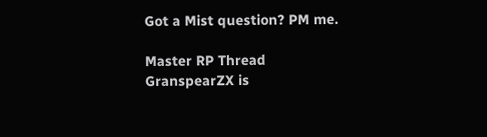Got a Mist question? PM me.

Master RP Thread
GranspearZX is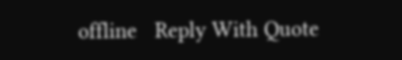offline   Reply With Quote